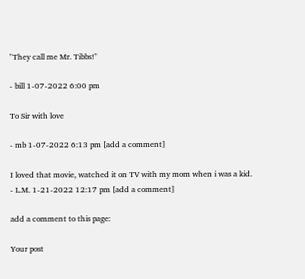"They call me Mr. Tibbs!"

- bill 1-07-2022 6:00 pm

To Sir with love

- mb 1-07-2022 6:13 pm [add a comment]

I loved that movie, watched it on TV with my mom when i was a kid.
- L.M. 1-21-2022 12:17 pm [add a comment]

add a comment to this page:

Your post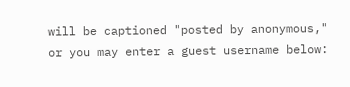will be captioned "posted by anonymous,"
or you may enter a guest username below: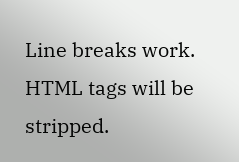Line breaks work. HTML tags will be stripped.